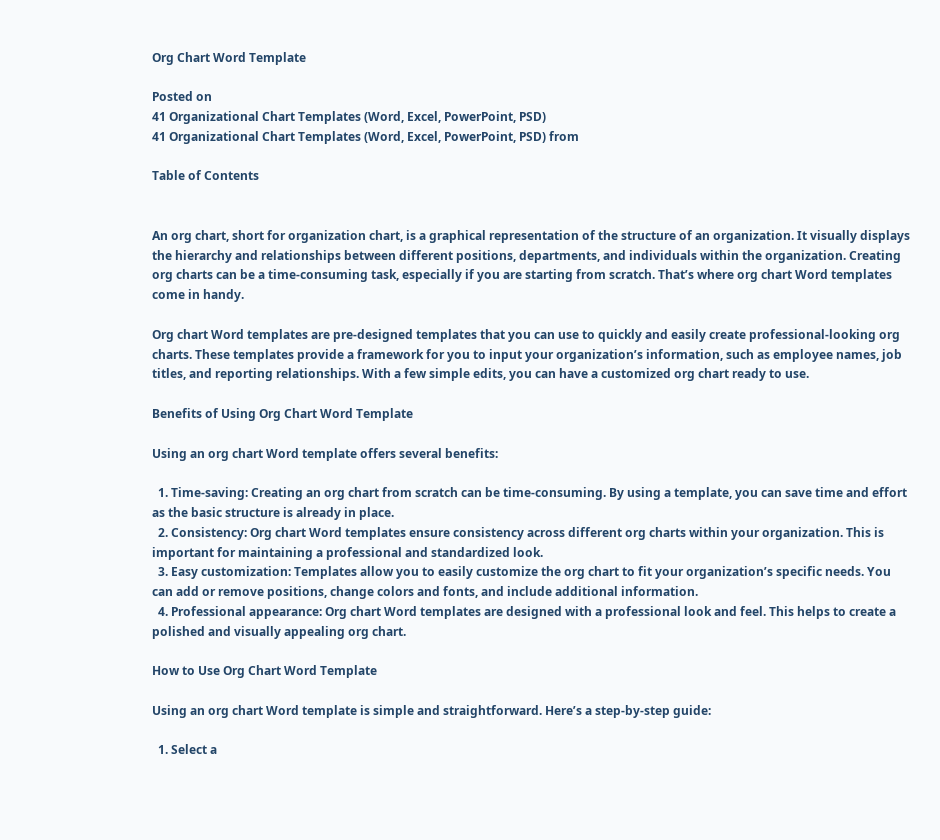Org Chart Word Template

Posted on
41 Organizational Chart Templates (Word, Excel, PowerPoint, PSD)
41 Organizational Chart Templates (Word, Excel, PowerPoint, PSD) from

Table of Contents


An org chart, short for organization chart, is a graphical representation of the structure of an organization. It visually displays the hierarchy and relationships between different positions, departments, and individuals within the organization. Creating org charts can be a time-consuming task, especially if you are starting from scratch. That’s where org chart Word templates come in handy.

Org chart Word templates are pre-designed templates that you can use to quickly and easily create professional-looking org charts. These templates provide a framework for you to input your organization’s information, such as employee names, job titles, and reporting relationships. With a few simple edits, you can have a customized org chart ready to use.

Benefits of Using Org Chart Word Template

Using an org chart Word template offers several benefits:

  1. Time-saving: Creating an org chart from scratch can be time-consuming. By using a template, you can save time and effort as the basic structure is already in place.
  2. Consistency: Org chart Word templates ensure consistency across different org charts within your organization. This is important for maintaining a professional and standardized look.
  3. Easy customization: Templates allow you to easily customize the org chart to fit your organization’s specific needs. You can add or remove positions, change colors and fonts, and include additional information.
  4. Professional appearance: Org chart Word templates are designed with a professional look and feel. This helps to create a polished and visually appealing org chart.

How to Use Org Chart Word Template

Using an org chart Word template is simple and straightforward. Here’s a step-by-step guide:

  1. Select a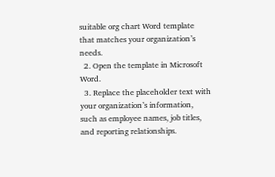suitable org chart Word template that matches your organization’s needs.
  2. Open the template in Microsoft Word.
  3. Replace the placeholder text with your organization’s information, such as employee names, job titles, and reporting relationships.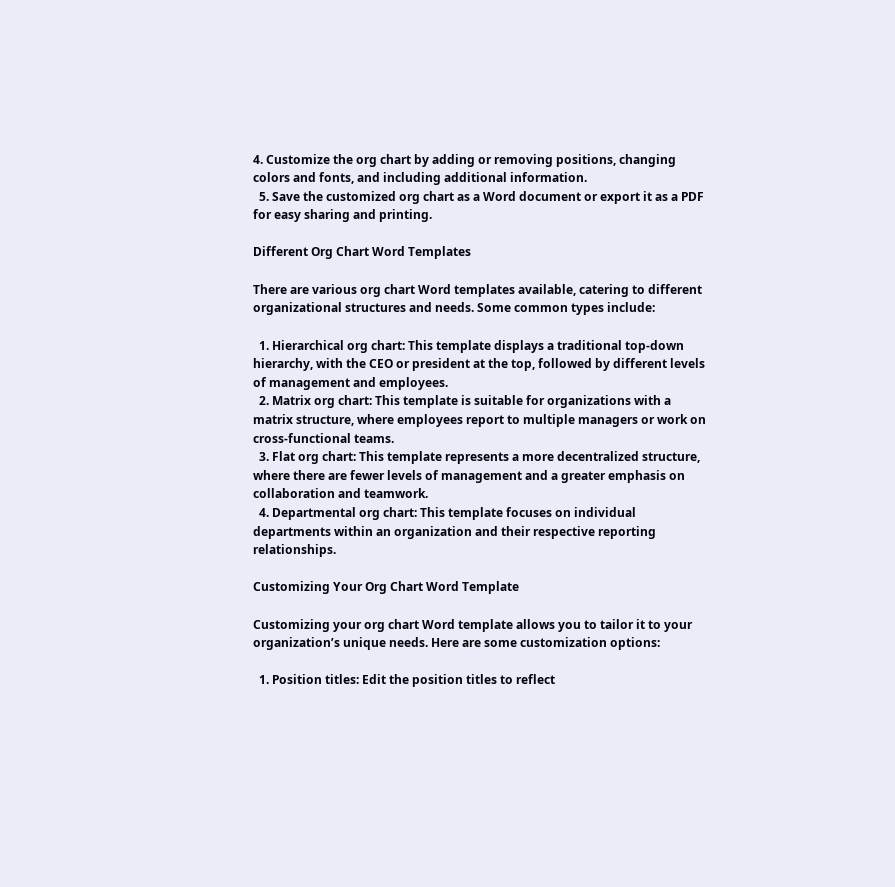4. Customize the org chart by adding or removing positions, changing colors and fonts, and including additional information.
  5. Save the customized org chart as a Word document or export it as a PDF for easy sharing and printing.

Different Org Chart Word Templates

There are various org chart Word templates available, catering to different organizational structures and needs. Some common types include:

  1. Hierarchical org chart: This template displays a traditional top-down hierarchy, with the CEO or president at the top, followed by different levels of management and employees.
  2. Matrix org chart: This template is suitable for organizations with a matrix structure, where employees report to multiple managers or work on cross-functional teams.
  3. Flat org chart: This template represents a more decentralized structure, where there are fewer levels of management and a greater emphasis on collaboration and teamwork.
  4. Departmental org chart: This template focuses on individual departments within an organization and their respective reporting relationships.

Customizing Your Org Chart Word Template

Customizing your org chart Word template allows you to tailor it to your organization’s unique needs. Here are some customization options:

  1. Position titles: Edit the position titles to reflect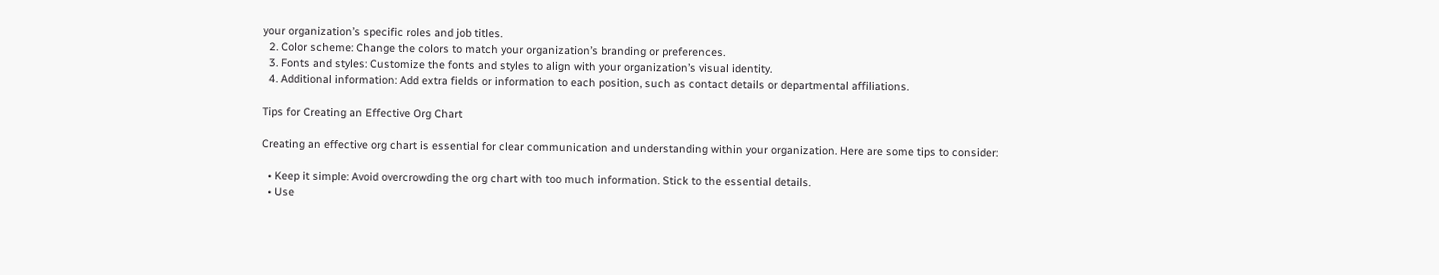your organization’s specific roles and job titles.
  2. Color scheme: Change the colors to match your organization’s branding or preferences.
  3. Fonts and styles: Customize the fonts and styles to align with your organization’s visual identity.
  4. Additional information: Add extra fields or information to each position, such as contact details or departmental affiliations.

Tips for Creating an Effective Org Chart

Creating an effective org chart is essential for clear communication and understanding within your organization. Here are some tips to consider:

  • Keep it simple: Avoid overcrowding the org chart with too much information. Stick to the essential details.
  • Use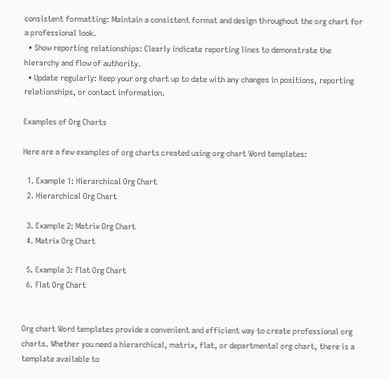consistent formatting: Maintain a consistent format and design throughout the org chart for a professional look.
  • Show reporting relationships: Clearly indicate reporting lines to demonstrate the hierarchy and flow of authority.
  • Update regularly: Keep your org chart up to date with any changes in positions, reporting relationships, or contact information.

Examples of Org Charts

Here are a few examples of org charts created using org chart Word templates:

  1. Example 1: Hierarchical Org Chart
  2. Hierarchical Org Chart

  3. Example 2: Matrix Org Chart
  4. Matrix Org Chart

  5. Example 3: Flat Org Chart
  6. Flat Org Chart


Org chart Word templates provide a convenient and efficient way to create professional org charts. Whether you need a hierarchical, matrix, flat, or departmental org chart, there is a template available to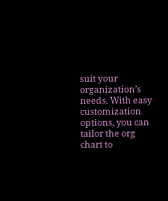suit your organization’s needs. With easy customization options, you can tailor the org chart to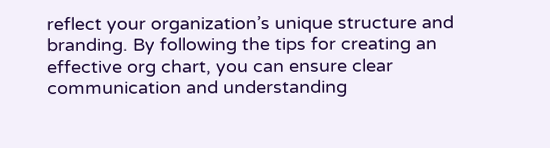reflect your organization’s unique structure and branding. By following the tips for creating an effective org chart, you can ensure clear communication and understanding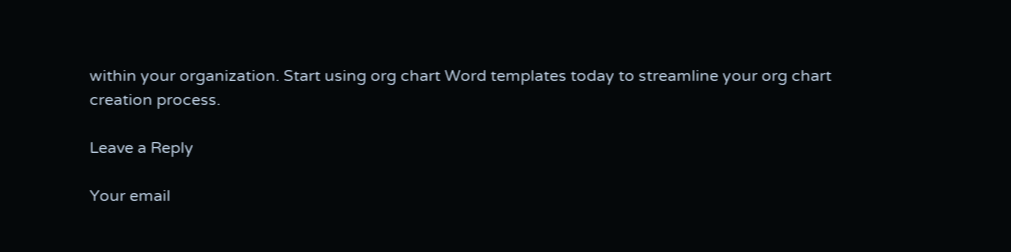within your organization. Start using org chart Word templates today to streamline your org chart creation process.

Leave a Reply

Your email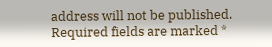address will not be published. Required fields are marked *